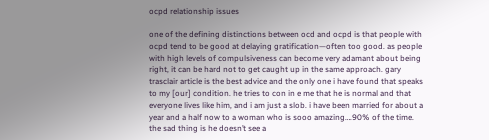ocpd relationship issues

one of the defining distinctions between ocd and ocpd is that people with ocpd tend to be good at delaying gratification—often too good. as people with high levels of compulsiveness can become very adamant about being right, it can be hard not to get caught up in the same approach. gary trasclair article is the best advice and the only one i have found that speaks to my [our] condition. he tries to con in e me that he is normal and that everyone lives like him, and i am just a slob. i have been married for about a year and a half now to a woman who is sooo amazing….90% of the time. the sad thing is he doesn’t see a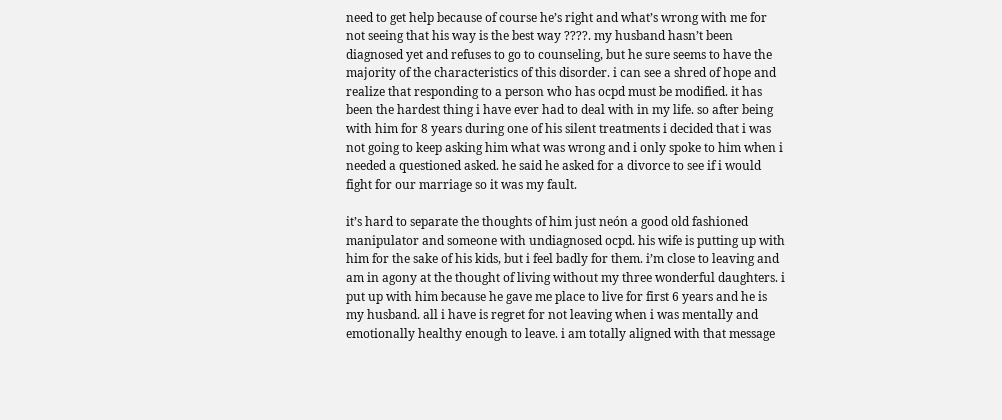need to get help because of course he’s right and what’s wrong with me for not seeing that his way is the best way ????. my husband hasn’t been diagnosed yet and refuses to go to counseling, but he sure seems to have the majority of the characteristics of this disorder. i can see a shred of hope and realize that responding to a person who has ocpd must be modified. it has been the hardest thing i have ever had to deal with in my life. so after being with him for 8 years during one of his silent treatments i decided that i was not going to keep asking him what was wrong and i only spoke to him when i needed a questioned asked. he said he asked for a divorce to see if i would fight for our marriage so it was my fault.

it’s hard to separate the thoughts of him just neón a good old fashioned manipulator and someone with undiagnosed ocpd. his wife is putting up with him for the sake of his kids, but i feel badly for them. i’m close to leaving and am in agony at the thought of living without my three wonderful daughters. i put up with him because he gave me place to live for first 6 years and he is my husband. all i have is regret for not leaving when i was mentally and emotionally healthy enough to leave. i am totally aligned with that message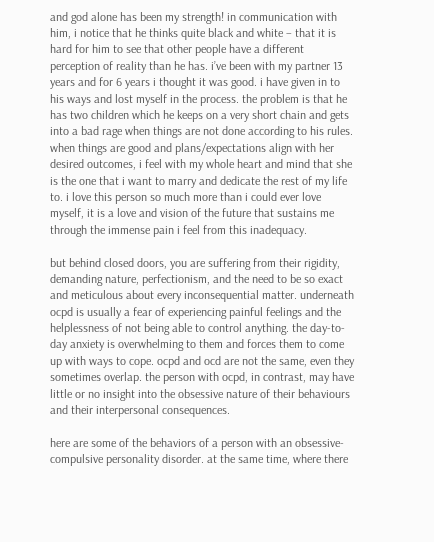and god alone has been my strength! in communication with him, i notice that he thinks quite black and white – that it is hard for him to see that other people have a different perception of reality than he has. i’ve been with my partner 13 years and for 6 years i thought it was good. i have given in to his ways and lost myself in the process. the problem is that he has two children which he keeps on a very short chain and gets into a bad rage when things are not done according to his rules. when things are good and plans/expectations align with her desired outcomes, i feel with my whole heart and mind that she is the one that i want to marry and dedicate the rest of my life to. i love this person so much more than i could ever love myself, it is a love and vision of the future that sustains me through the immense pain i feel from this inadequacy.

but behind closed doors, you are suffering from their rigidity, demanding nature, perfectionism, and the need to be so exact and meticulous about every inconsequential matter. underneath ocpd is usually a fear of experiencing painful feelings and the helplessness of not being able to control anything. the day-to-day anxiety is overwhelming to them and forces them to come up with ways to cope. ocpd and ocd are not the same, even they sometimes overlap. the person with ocpd, in contrast, may have little or no insight into the obsessive nature of their behaviours and their interpersonal consequences.

here are some of the behaviors of a person with an obsessive-compulsive personality disorder. at the same time, where there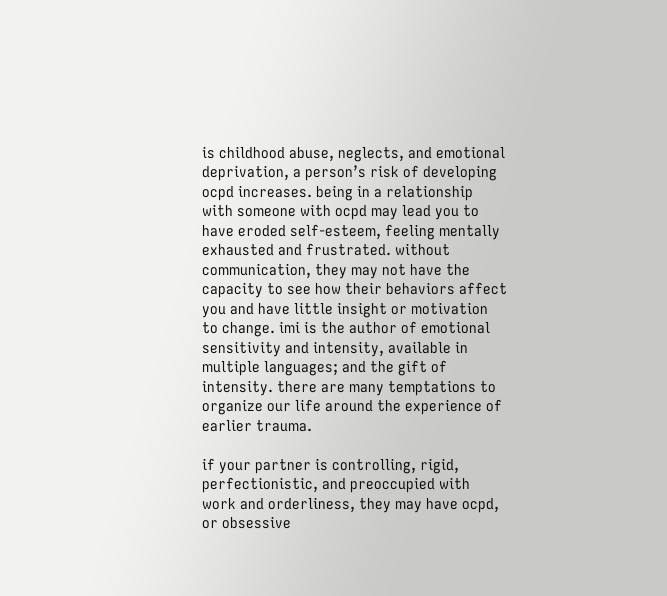is childhood abuse, neglects, and emotional deprivation, a person’s risk of developing ocpd increases. being in a relationship with someone with ocpd may lead you to have eroded self-esteem, feeling mentally exhausted and frustrated. without communication, they may not have the capacity to see how their behaviors affect you and have little insight or motivation to change. imi is the author of emotional sensitivity and intensity, available in multiple languages; and the gift of intensity. there are many temptations to organize our life around the experience of earlier trauma.

if your partner is controlling, rigid, perfectionistic, and preoccupied with work and orderliness, they may have ocpd, or obsessive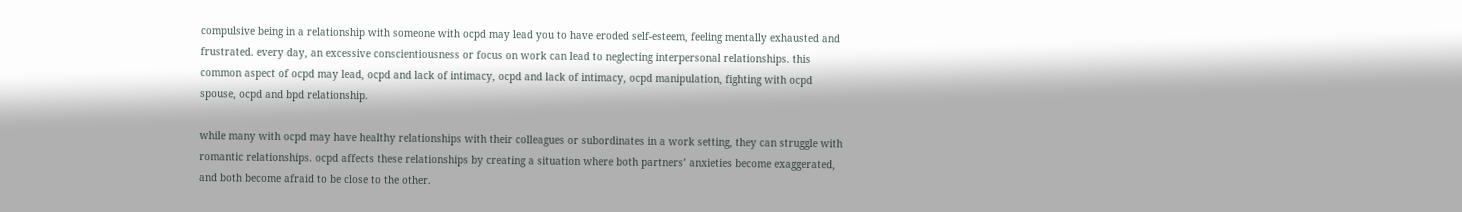compulsive being in a relationship with someone with ocpd may lead you to have eroded self-esteem, feeling mentally exhausted and frustrated. every day, an excessive conscientiousness or focus on work can lead to neglecting interpersonal relationships. this common aspect of ocpd may lead, ocpd and lack of intimacy, ocpd and lack of intimacy, ocpd manipulation, fighting with ocpd spouse, ocpd and bpd relationship.

while many with ocpd may have healthy relationships with their colleagues or subordinates in a work setting, they can struggle with romantic relationships. ocpd affects these relationships by creating a situation where both partners’ anxieties become exaggerated, and both become afraid to be close to the other.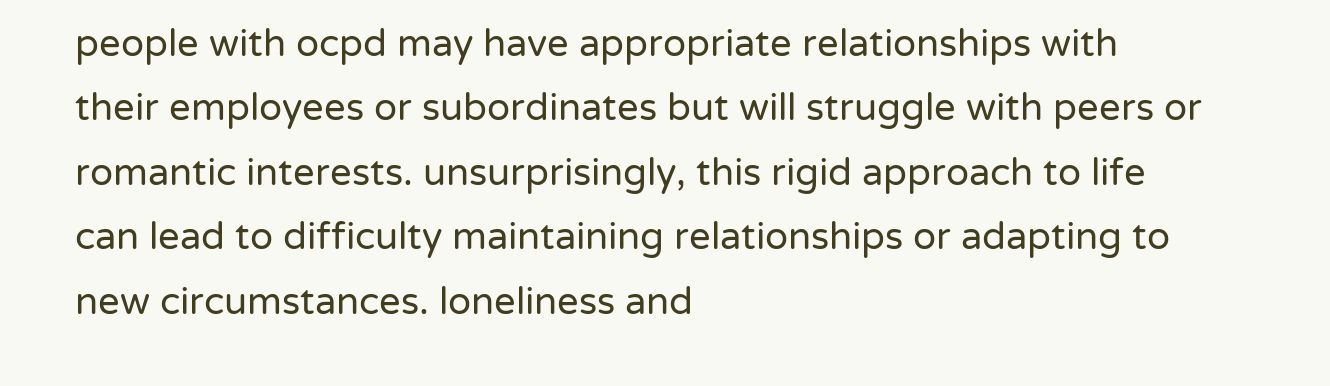people with ocpd may have appropriate relationships with their employees or subordinates but will struggle with peers or romantic interests. unsurprisingly, this rigid approach to life can lead to difficulty maintaining relationships or adapting to new circumstances. loneliness and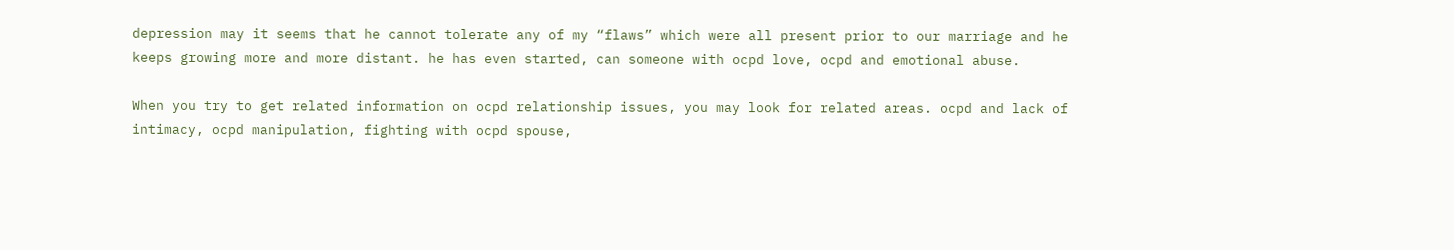depression may it seems that he cannot tolerate any of my “flaws” which were all present prior to our marriage and he keeps growing more and more distant. he has even started, can someone with ocpd love, ocpd and emotional abuse.

When you try to get related information on ocpd relationship issues, you may look for related areas. ocpd and lack of intimacy, ocpd manipulation, fighting with ocpd spouse,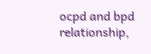ocpd and bpd relationship,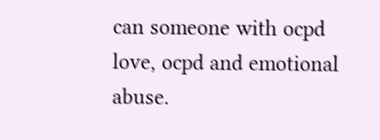can someone with ocpd love, ocpd and emotional abuse.